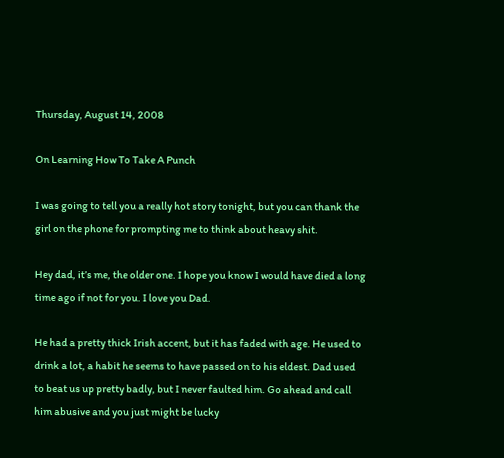Thursday, August 14, 2008

On Learning How To Take A Punch

I was going to tell you a really hot story tonight, but you can thank the girl on the phone for prompting me to think about heavy shit.

Hey dad, it’s me, the older one. I hope you know I would have died a long time ago if not for you. I love you Dad.

He had a pretty thick Irish accent, but it has faded with age. He used to drink a lot, a habit he seems to have passed on to his eldest. Dad used to beat us up pretty badly, but I never faulted him. Go ahead and call him abusive and you just might be lucky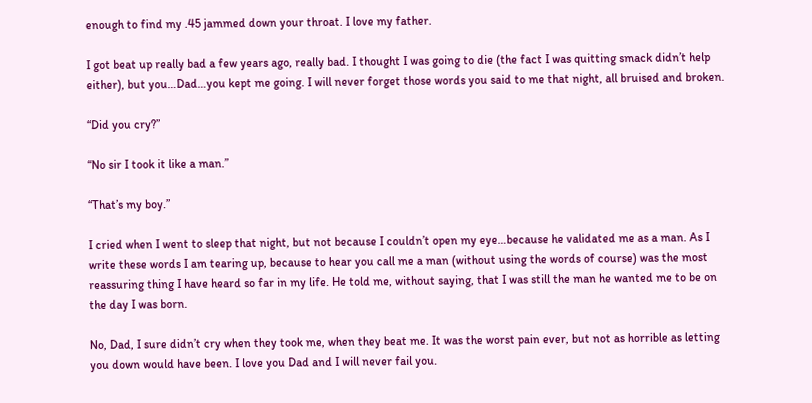enough to find my .45 jammed down your throat. I love my father.

I got beat up really bad a few years ago, really bad. I thought I was going to die (the fact I was quitting smack didn’t help either), but you…Dad…you kept me going. I will never forget those words you said to me that night, all bruised and broken.

“Did you cry?”

“No sir I took it like a man.”

“That’s my boy.”

I cried when I went to sleep that night, but not because I couldn’t open my eye…because he validated me as a man. As I write these words I am tearing up, because to hear you call me a man (without using the words of course) was the most reassuring thing I have heard so far in my life. He told me, without saying, that I was still the man he wanted me to be on the day I was born.

No, Dad, I sure didn’t cry when they took me, when they beat me. It was the worst pain ever, but not as horrible as letting you down would have been. I love you Dad and I will never fail you.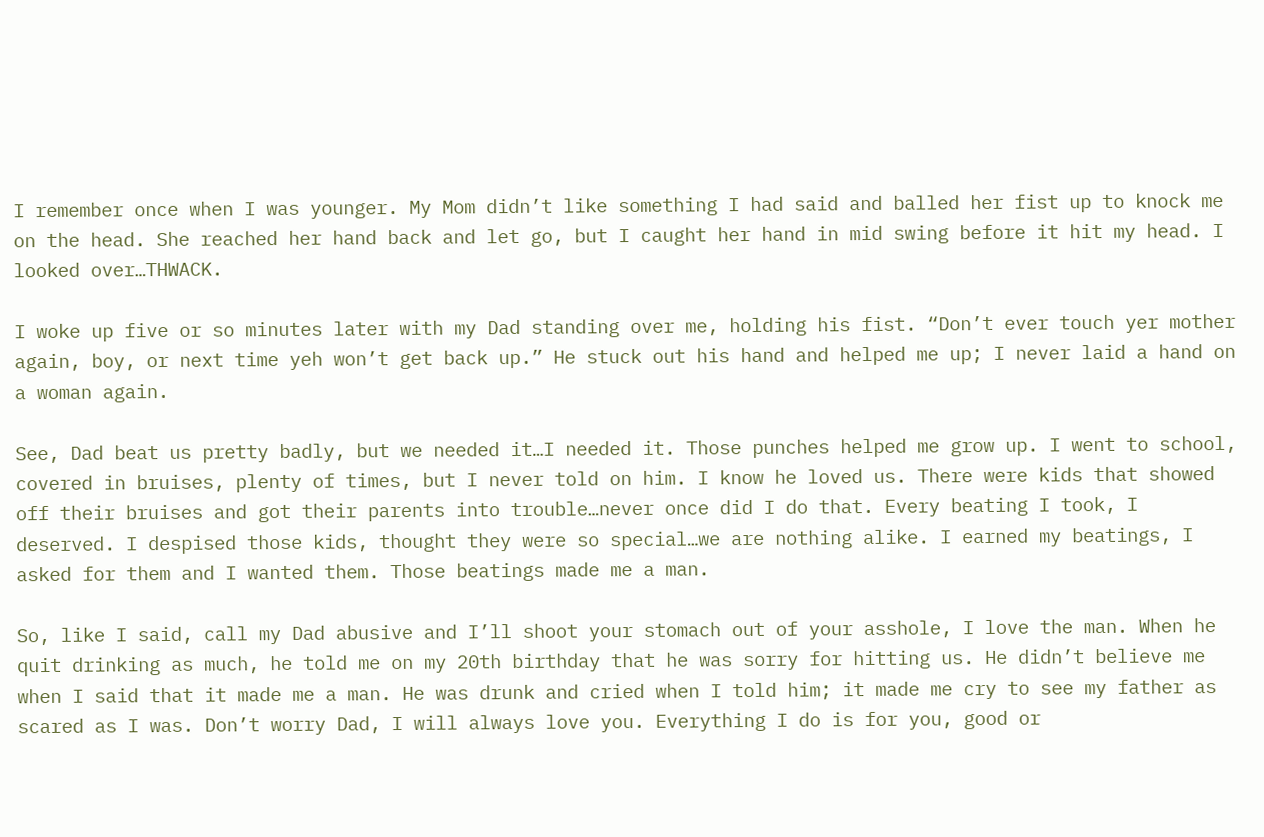I remember once when I was younger. My Mom didn’t like something I had said and balled her fist up to knock me on the head. She reached her hand back and let go, but I caught her hand in mid swing before it hit my head. I looked over…THWACK.

I woke up five or so minutes later with my Dad standing over me, holding his fist. “Don’t ever touch yer mother again, boy, or next time yeh won’t get back up.” He stuck out his hand and helped me up; I never laid a hand on a woman again.

See, Dad beat us pretty badly, but we needed it…I needed it. Those punches helped me grow up. I went to school, covered in bruises, plenty of times, but I never told on him. I know he loved us. There were kids that showed off their bruises and got their parents into trouble…never once did I do that. Every beating I took, I deserved. I despised those kids, thought they were so special…we are nothing alike. I earned my beatings, I asked for them and I wanted them. Those beatings made me a man.

So, like I said, call my Dad abusive and I’ll shoot your stomach out of your asshole, I love the man. When he quit drinking as much, he told me on my 20th birthday that he was sorry for hitting us. He didn’t believe me when I said that it made me a man. He was drunk and cried when I told him; it made me cry to see my father as scared as I was. Don’t worry Dad, I will always love you. Everything I do is for you, good or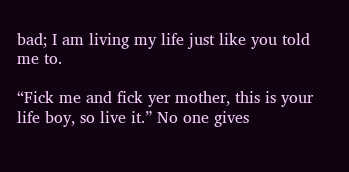bad; I am living my life just like you told me to.

“Fick me and fick yer mother, this is your life boy, so live it.” No one gives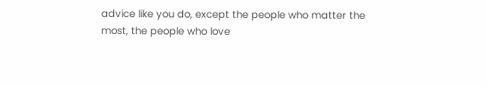advice like you do, except the people who matter the most, the people who love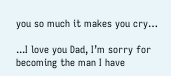you so much it makes you cry…

...I love you Dad, I’m sorry for becoming the man I have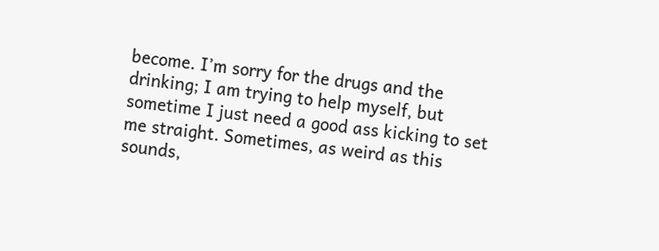become. I’m sorry for the drugs and the drinking; I am trying to help myself, but sometime I just need a good ass kicking to set me straight. Sometimes, as weird as this sounds,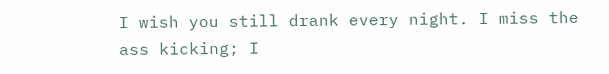I wish you still drank every night. I miss the ass kicking; I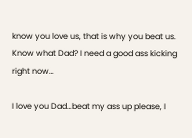know you love us, that is why you beat us. Know what Dad? I need a good ass kicking right now…

I love you Dad…beat my ass up please, I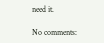need it.

No comments: